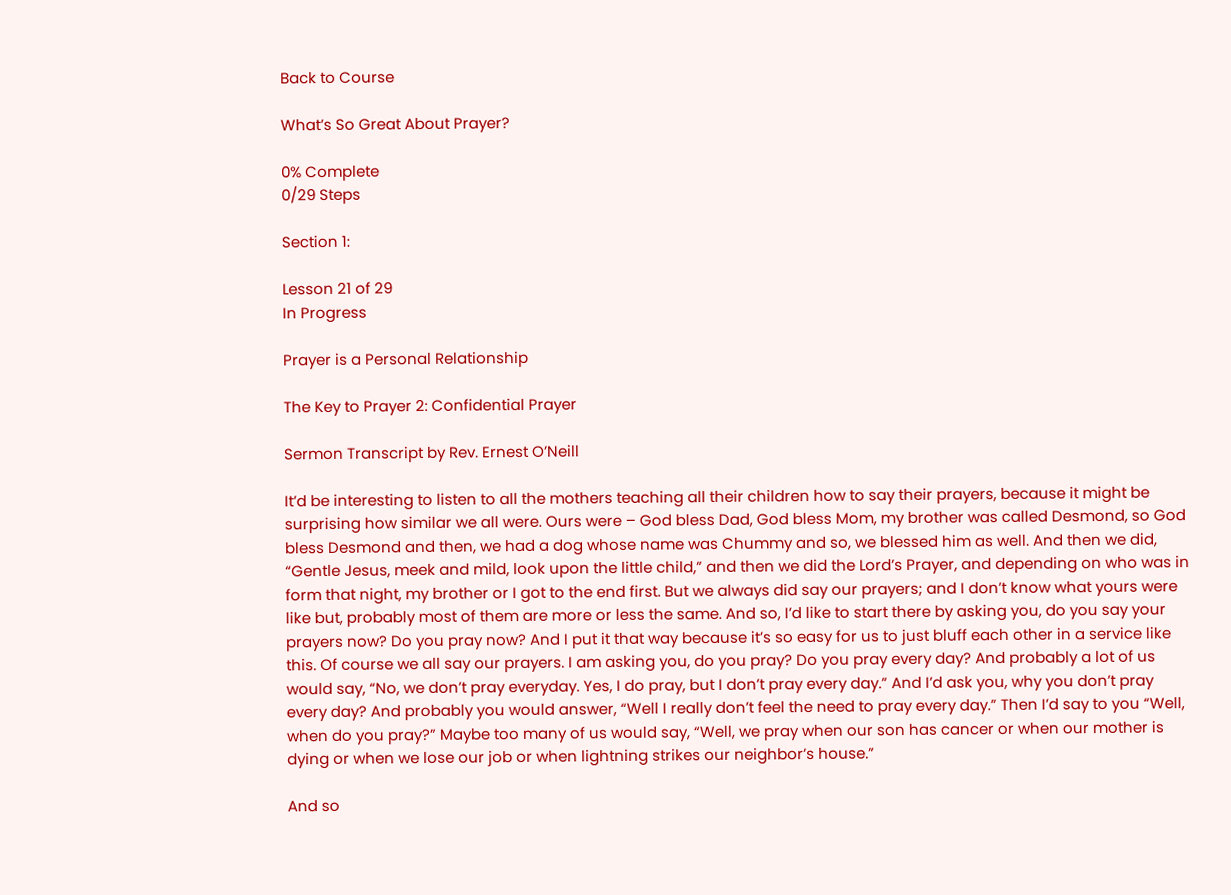Back to Course

What’s So Great About Prayer?

0% Complete
0/29 Steps

Section 1:

Lesson 21 of 29
In Progress

Prayer is a Personal Relationship

The Key to Prayer 2: Confidential Prayer

Sermon Transcript by Rev. Ernest O’Neill

It’d be interesting to listen to all the mothers teaching all their children how to say their prayers, because it might be surprising how similar we all were. Ours were – God bless Dad, God bless Mom, my brother was called Desmond, so God bless Desmond and then, we had a dog whose name was Chummy and so, we blessed him as well. And then we did, “Gentle Jesus, meek and mild, look upon the little child,” and then we did the Lord’s Prayer, and depending on who was in form that night, my brother or I got to the end first. But we always did say our prayers; and I don’t know what yours were like but, probably most of them are more or less the same. And so, I’d like to start there by asking you, do you say your prayers now? Do you pray now? And I put it that way because it’s so easy for us to just bluff each other in a service like this. Of course we all say our prayers. I am asking you, do you pray? Do you pray every day? And probably a lot of us would say, “No, we don’t pray everyday. Yes, I do pray, but I don’t pray every day.” And I’d ask you, why you don’t pray every day? And probably you would answer, “Well I really don’t feel the need to pray every day.” Then I’d say to you “Well, when do you pray?” Maybe too many of us would say, “Well, we pray when our son has cancer or when our mother is dying or when we lose our job or when lightning strikes our neighbor’s house.”

And so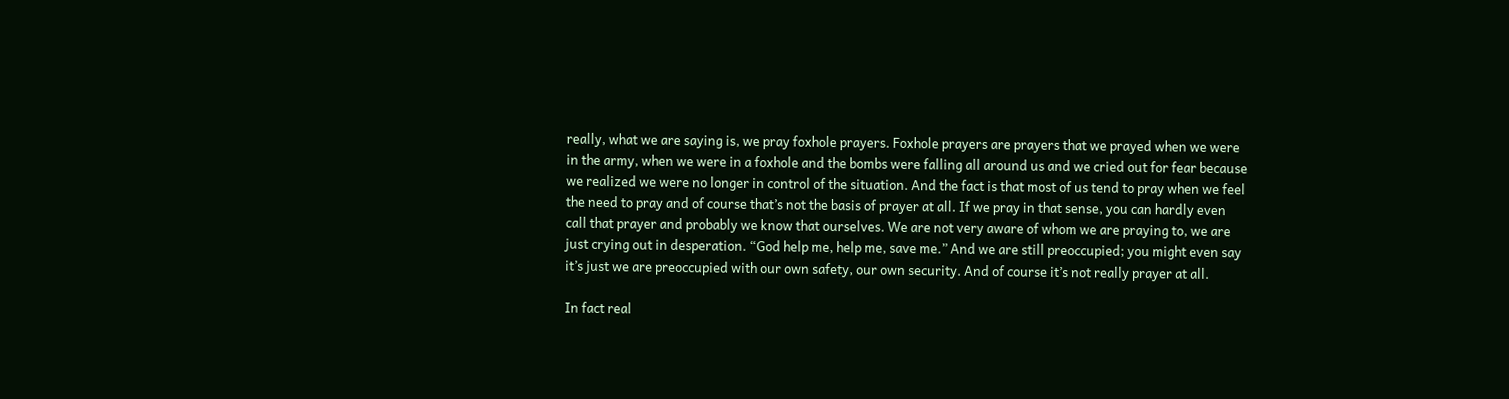really, what we are saying is, we pray foxhole prayers. Foxhole prayers are prayers that we prayed when we were in the army, when we were in a foxhole and the bombs were falling all around us and we cried out for fear because we realized we were no longer in control of the situation. And the fact is that most of us tend to pray when we feel the need to pray and of course that’s not the basis of prayer at all. If we pray in that sense, you can hardly even call that prayer and probably we know that ourselves. We are not very aware of whom we are praying to, we are just crying out in desperation. “God help me, help me, save me.” And we are still preoccupied; you might even say it’s just we are preoccupied with our own safety, our own security. And of course it’s not really prayer at all.

In fact real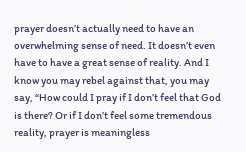prayer doesn’t actually need to have an overwhelming sense of need. It doesn’t even have to have a great sense of reality. And I know you may rebel against that, you may say, “How could I pray if I don’t feel that God is there? Or if I don’t feel some tremendous reality, prayer is meaningless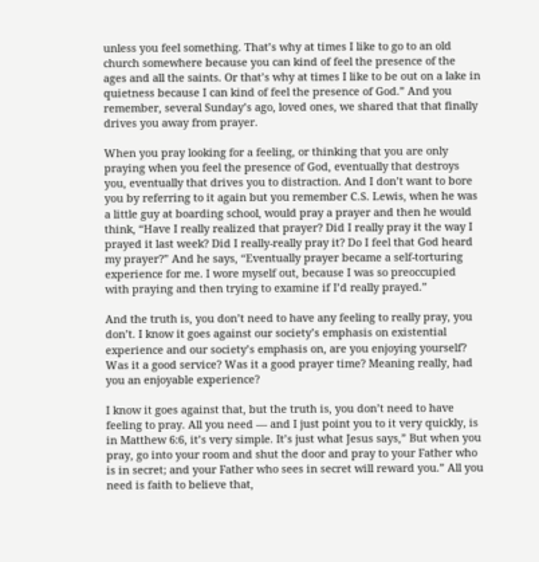unless you feel something. That’s why at times I like to go to an old church somewhere because you can kind of feel the presence of the ages and all the saints. Or that’s why at times I like to be out on a lake in quietness because I can kind of feel the presence of God.” And you remember, several Sunday’s ago, loved ones, we shared that that finally drives you away from prayer.

When you pray looking for a feeling, or thinking that you are only praying when you feel the presence of God, eventually that destroys you, eventually that drives you to distraction. And I don’t want to bore you by referring to it again but you remember C.S. Lewis, when he was a little guy at boarding school, would pray a prayer and then he would think, “Have I really realized that prayer? Did I really pray it the way I prayed it last week? Did I really-really pray it? Do I feel that God heard my prayer?” And he says, “Eventually prayer became a self-torturing experience for me. I wore myself out, because I was so preoccupied with praying and then trying to examine if I’d really prayed.”

And the truth is, you don’t need to have any feeling to really pray, you don’t. I know it goes against our society’s emphasis on existential experience and our society’s emphasis on, are you enjoying yourself? Was it a good service? Was it a good prayer time? Meaning really, had you an enjoyable experience?

I know it goes against that, but the truth is, you don’t need to have feeling to pray. All you need — and I just point you to it very quickly, is in Matthew 6:6, it’s very simple. It’s just what Jesus says,” But when you pray, go into your room and shut the door and pray to your Father who is in secret; and your Father who sees in secret will reward you.” All you need is faith to believe that,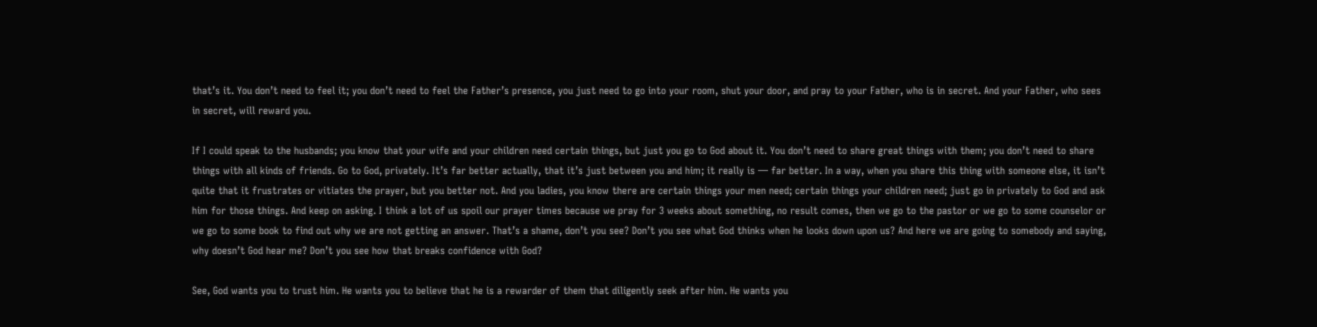that’s it. You don’t need to feel it; you don’t need to feel the Father’s presence, you just need to go into your room, shut your door, and pray to your Father, who is in secret. And your Father, who sees in secret, will reward you.

If I could speak to the husbands; you know that your wife and your children need certain things, but just you go to God about it. You don’t need to share great things with them; you don’t need to share things with all kinds of friends. Go to God, privately. It’s far better actually, that it’s just between you and him; it really is — far better. In a way, when you share this thing with someone else, it isn’t quite that it frustrates or vitiates the prayer, but you better not. And you ladies, you know there are certain things your men need; certain things your children need; just go in privately to God and ask him for those things. And keep on asking. I think a lot of us spoil our prayer times because we pray for 3 weeks about something, no result comes, then we go to the pastor or we go to some counselor or we go to some book to find out why we are not getting an answer. That’s a shame, don’t you see? Don’t you see what God thinks when he looks down upon us? And here we are going to somebody and saying, why doesn’t God hear me? Don’t you see how that breaks confidence with God?

See, God wants you to trust him. He wants you to believe that he is a rewarder of them that diligently seek after him. He wants you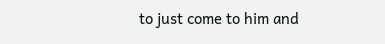to just come to him and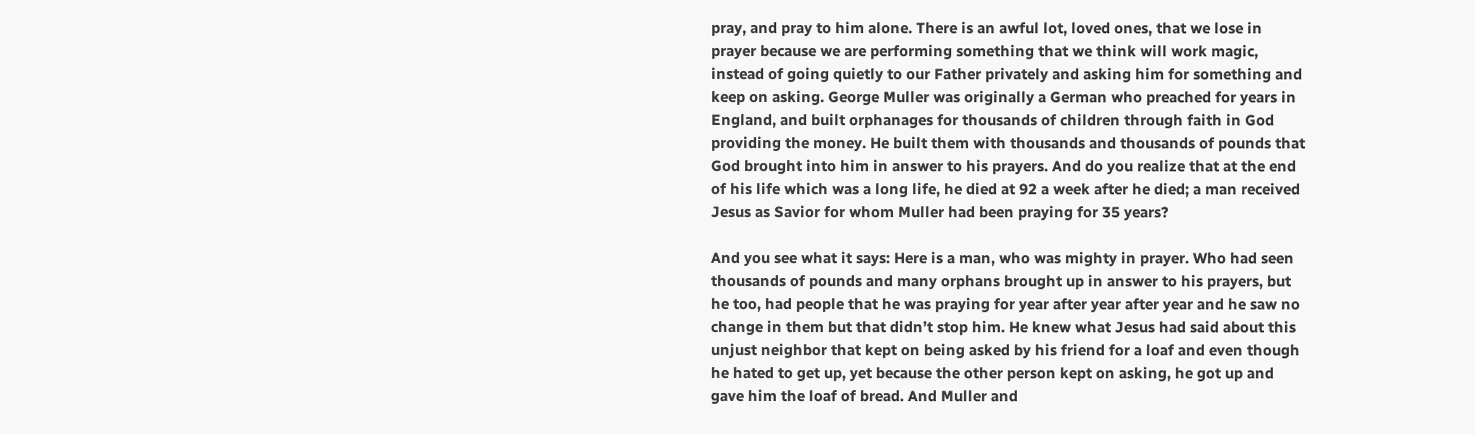pray, and pray to him alone. There is an awful lot, loved ones, that we lose in prayer because we are performing something that we think will work magic, instead of going quietly to our Father privately and asking him for something and keep on asking. George Muller was originally a German who preached for years in England, and built orphanages for thousands of children through faith in God providing the money. He built them with thousands and thousands of pounds that God brought into him in answer to his prayers. And do you realize that at the end of his life which was a long life, he died at 92 a week after he died; a man received Jesus as Savior for whom Muller had been praying for 35 years?

And you see what it says: Here is a man, who was mighty in prayer. Who had seen thousands of pounds and many orphans brought up in answer to his prayers, but he too, had people that he was praying for year after year after year and he saw no change in them but that didn’t stop him. He knew what Jesus had said about this unjust neighbor that kept on being asked by his friend for a loaf and even though he hated to get up, yet because the other person kept on asking, he got up and gave him the loaf of bread. And Muller and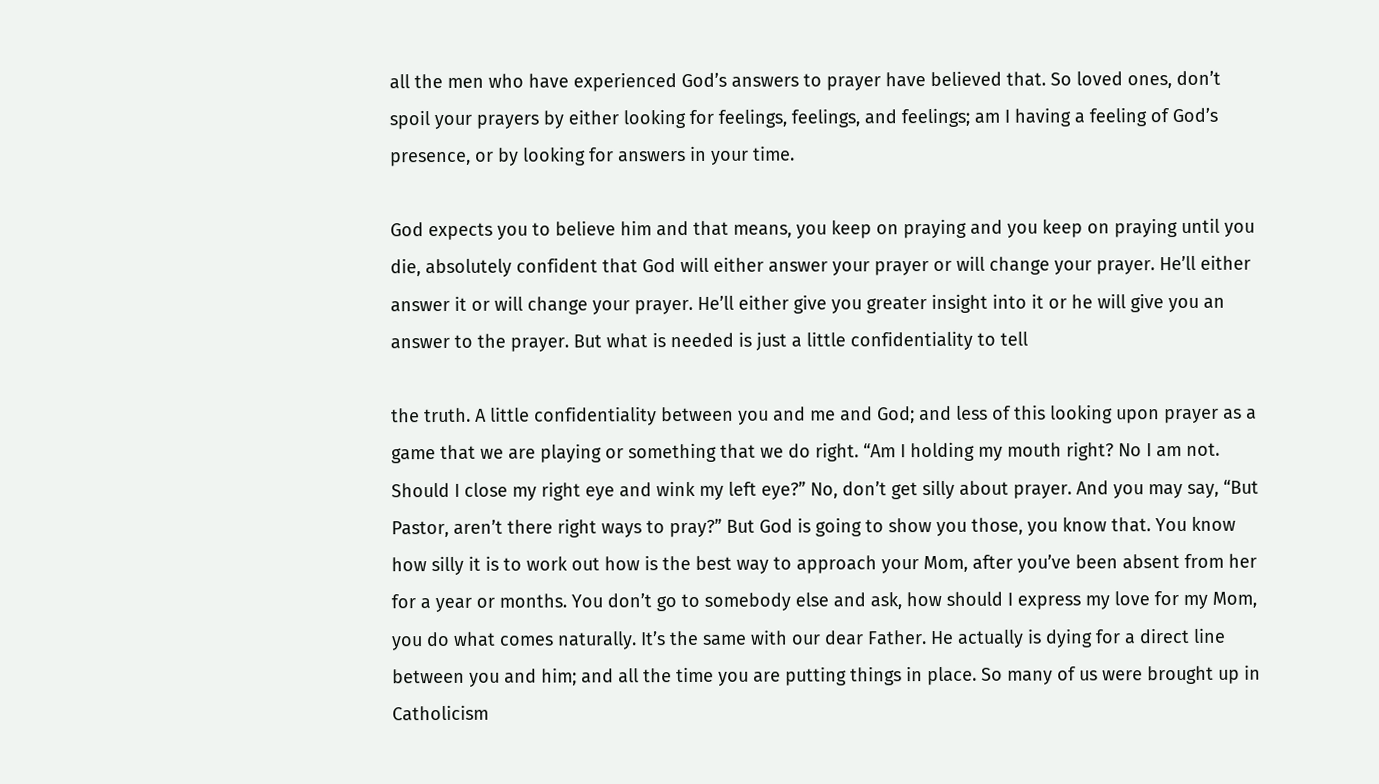all the men who have experienced God’s answers to prayer have believed that. So loved ones, don’t spoil your prayers by either looking for feelings, feelings, and feelings; am I having a feeling of God’s presence, or by looking for answers in your time.

God expects you to believe him and that means, you keep on praying and you keep on praying until you die, absolutely confident that God will either answer your prayer or will change your prayer. He’ll either answer it or will change your prayer. He’ll either give you greater insight into it or he will give you an answer to the prayer. But what is needed is just a little confidentiality to tell

the truth. A little confidentiality between you and me and God; and less of this looking upon prayer as a game that we are playing or something that we do right. “Am I holding my mouth right? No I am not. Should I close my right eye and wink my left eye?” No, don’t get silly about prayer. And you may say, “But Pastor, aren’t there right ways to pray?” But God is going to show you those, you know that. You know how silly it is to work out how is the best way to approach your Mom, after you’ve been absent from her for a year or months. You don’t go to somebody else and ask, how should I express my love for my Mom, you do what comes naturally. It’s the same with our dear Father. He actually is dying for a direct line between you and him; and all the time you are putting things in place. So many of us were brought up in Catholicism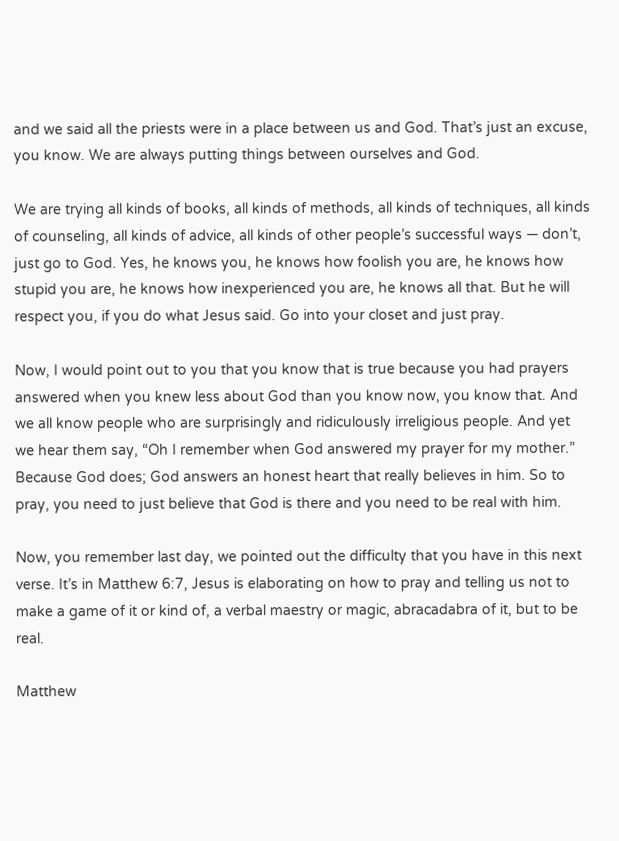and we said all the priests were in a place between us and God. That’s just an excuse, you know. We are always putting things between ourselves and God.

We are trying all kinds of books, all kinds of methods, all kinds of techniques, all kinds of counseling, all kinds of advice, all kinds of other people’s successful ways — don’t, just go to God. Yes, he knows you, he knows how foolish you are, he knows how stupid you are, he knows how inexperienced you are, he knows all that. But he will respect you, if you do what Jesus said. Go into your closet and just pray.

Now, I would point out to you that you know that is true because you had prayers answered when you knew less about God than you know now, you know that. And we all know people who are surprisingly and ridiculously irreligious people. And yet we hear them say, “Oh I remember when God answered my prayer for my mother.” Because God does; God answers an honest heart that really believes in him. So to pray, you need to just believe that God is there and you need to be real with him.

Now, you remember last day, we pointed out the difficulty that you have in this next verse. It’s in Matthew 6:7, Jesus is elaborating on how to pray and telling us not to make a game of it or kind of, a verbal maestry or magic, abracadabra of it, but to be real.

Matthew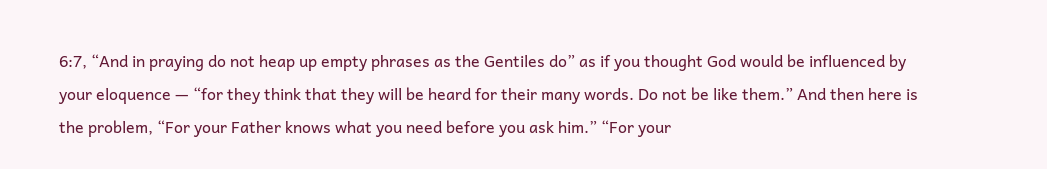6:7, “And in praying do not heap up empty phrases as the Gentiles do” as if you thought God would be influenced by your eloquence — “for they think that they will be heard for their many words. Do not be like them.” And then here is the problem, “For your Father knows what you need before you ask him.” “For your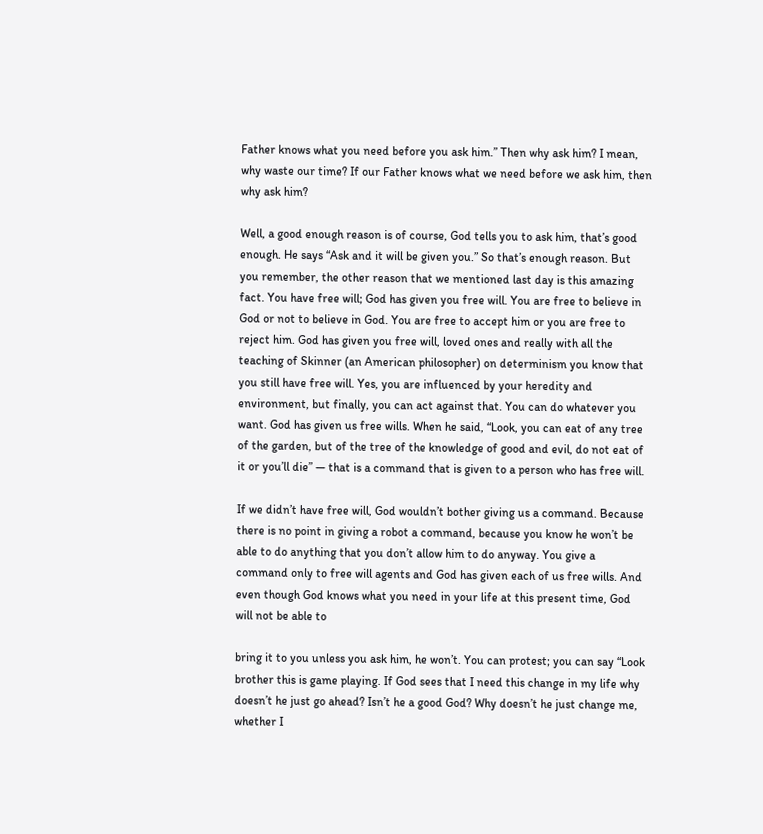Father knows what you need before you ask him.” Then why ask him? I mean, why waste our time? If our Father knows what we need before we ask him, then why ask him?

Well, a good enough reason is of course, God tells you to ask him, that’s good enough. He says “Ask and it will be given you.” So that’s enough reason. But you remember, the other reason that we mentioned last day is this amazing fact. You have free will; God has given you free will. You are free to believe in God or not to believe in God. You are free to accept him or you are free to reject him. God has given you free will, loved ones and really with all the teaching of Skinner (an American philosopher) on determinism you know that you still have free will. Yes, you are influenced by your heredity and environment, but finally, you can act against that. You can do whatever you want. God has given us free wills. When he said, “Look, you can eat of any tree of the garden, but of the tree of the knowledge of good and evil, do not eat of it or you’ll die” — that is a command that is given to a person who has free will.

If we didn’t have free will, God wouldn’t bother giving us a command. Because there is no point in giving a robot a command, because you know he won’t be able to do anything that you don’t allow him to do anyway. You give a command only to free will agents and God has given each of us free wills. And even though God knows what you need in your life at this present time, God will not be able to

bring it to you unless you ask him, he won’t. You can protest; you can say “Look brother this is game playing. If God sees that I need this change in my life why doesn’t he just go ahead? Isn’t he a good God? Why doesn’t he just change me, whether I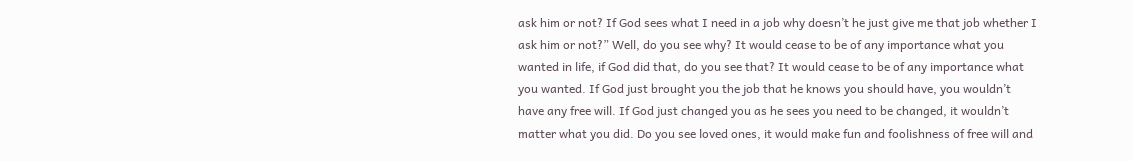ask him or not? If God sees what I need in a job why doesn’t he just give me that job whether I ask him or not?” Well, do you see why? It would cease to be of any importance what you wanted in life, if God did that, do you see that? It would cease to be of any importance what you wanted. If God just brought you the job that he knows you should have, you wouldn’t have any free will. If God just changed you as he sees you need to be changed, it wouldn’t matter what you did. Do you see loved ones, it would make fun and foolishness of free will and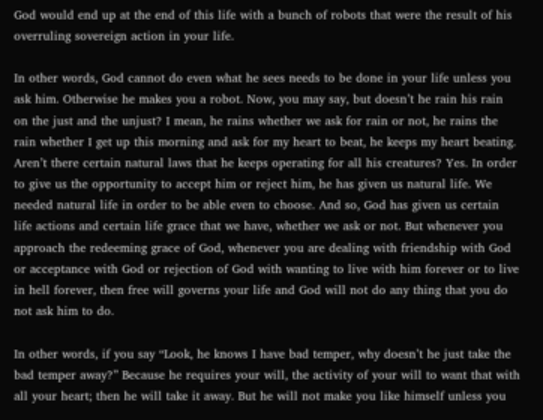God would end up at the end of this life with a bunch of robots that were the result of his overruling sovereign action in your life.

In other words, God cannot do even what he sees needs to be done in your life unless you ask him. Otherwise he makes you a robot. Now, you may say, but doesn’t he rain his rain on the just and the unjust? I mean, he rains whether we ask for rain or not, he rains the rain whether I get up this morning and ask for my heart to beat, he keeps my heart beating. Aren’t there certain natural laws that he keeps operating for all his creatures? Yes. In order to give us the opportunity to accept him or reject him, he has given us natural life. We needed natural life in order to be able even to choose. And so, God has given us certain life actions and certain life grace that we have, whether we ask or not. But whenever you approach the redeeming grace of God, whenever you are dealing with friendship with God or acceptance with God or rejection of God with wanting to live with him forever or to live in hell forever, then free will governs your life and God will not do any thing that you do not ask him to do.

In other words, if you say “Look, he knows I have bad temper, why doesn’t he just take the bad temper away?” Because he requires your will, the activity of your will to want that with all your heart; then he will take it away. But he will not make you like himself unless you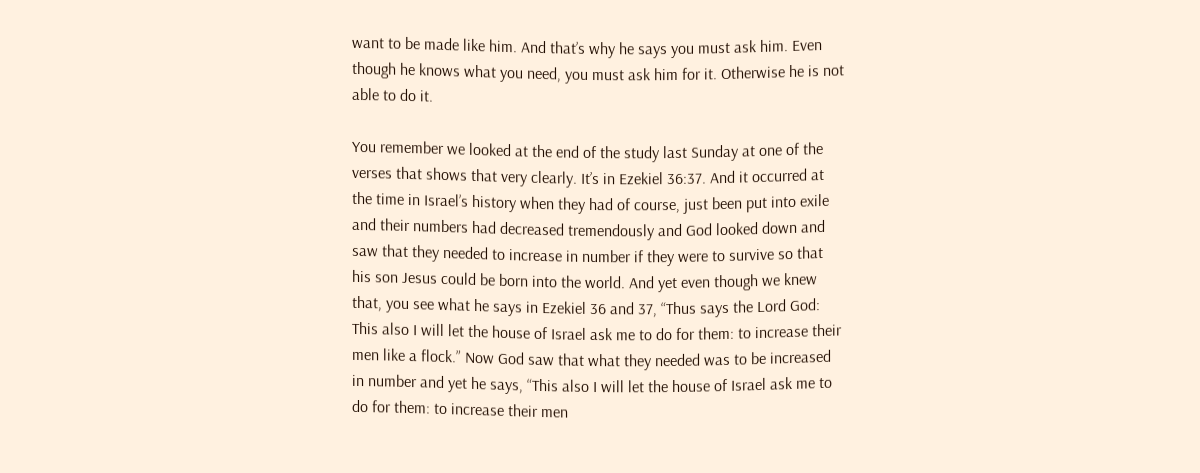want to be made like him. And that’s why he says you must ask him. Even though he knows what you need, you must ask him for it. Otherwise he is not able to do it.

You remember we looked at the end of the study last Sunday at one of the verses that shows that very clearly. It’s in Ezekiel 36:37. And it occurred at the time in Israel’s history when they had of course, just been put into exile and their numbers had decreased tremendously and God looked down and saw that they needed to increase in number if they were to survive so that his son Jesus could be born into the world. And yet even though we knew that, you see what he says in Ezekiel 36 and 37, “Thus says the Lord God: This also I will let the house of Israel ask me to do for them: to increase their men like a flock.” Now God saw that what they needed was to be increased in number and yet he says, “This also I will let the house of Israel ask me to do for them: to increase their men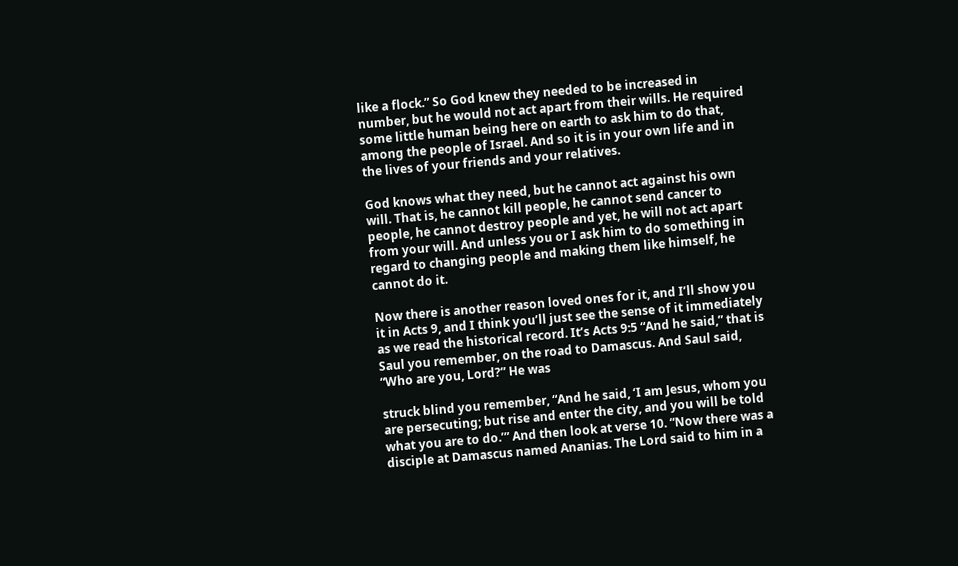like a flock.” So God knew they needed to be increased in number, but he would not act apart from their wills. He required some little human being here on earth to ask him to do that, among the people of Israel. And so it is in your own life and in the lives of your friends and your relatives.

God knows what they need, but he cannot act against his own will. That is, he cannot kill people, he cannot send cancer to people, he cannot destroy people and yet, he will not act apart from your will. And unless you or I ask him to do something in regard to changing people and making them like himself, he cannot do it.

Now there is another reason loved ones for it, and I’ll show you it in Acts 9, and I think you’ll just see the sense of it immediately as we read the historical record. It’s Acts 9:5 “And he said,” that is Saul you remember, on the road to Damascus. And Saul said, “Who are you, Lord?” He was

struck blind you remember, “And he said, ‘I am Jesus, whom you are persecuting; but rise and enter the city, and you will be told what you are to do.’” And then look at verse 10. “Now there was a disciple at Damascus named Ananias. The Lord said to him in a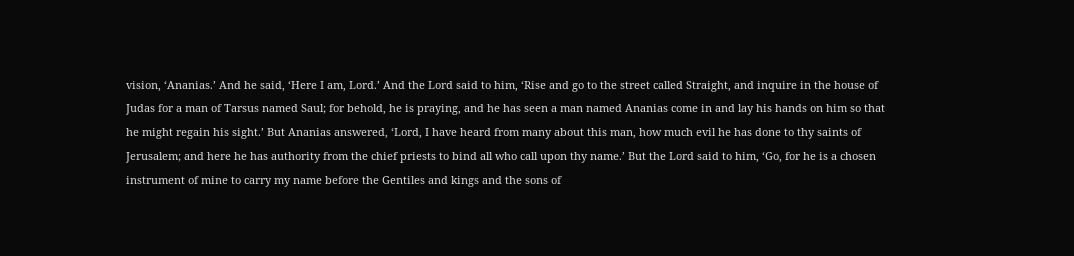vision, ‘Ananias.’ And he said, ‘Here I am, Lord.’ And the Lord said to him, ‘Rise and go to the street called Straight, and inquire in the house of Judas for a man of Tarsus named Saul; for behold, he is praying, and he has seen a man named Ananias come in and lay his hands on him so that he might regain his sight.’ But Ananias answered, ‘Lord, I have heard from many about this man, how much evil he has done to thy saints of Jerusalem; and here he has authority from the chief priests to bind all who call upon thy name.’ But the Lord said to him, ‘Go, for he is a chosen instrument of mine to carry my name before the Gentiles and kings and the sons of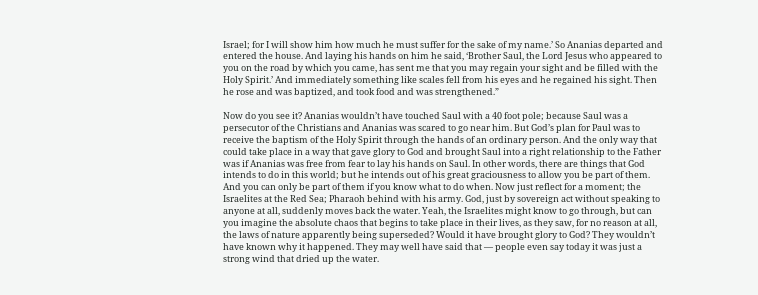Israel; for I will show him how much he must suffer for the sake of my name.’ So Ananias departed and entered the house. And laying his hands on him he said, ‘Brother Saul, the Lord Jesus who appeared to you on the road by which you came, has sent me that you may regain your sight and be filled with the Holy Spirit.’ And immediately something like scales fell from his eyes and he regained his sight. Then he rose and was baptized, and took food and was strengthened.”

Now do you see it? Ananias wouldn’t have touched Saul with a 40 foot pole; because Saul was a persecutor of the Christians and Ananias was scared to go near him. But God’s plan for Paul was to receive the baptism of the Holy Spirit through the hands of an ordinary person. And the only way that could take place in a way that gave glory to God and brought Saul into a right relationship to the Father was if Ananias was free from fear to lay his hands on Saul. In other words, there are things that God intends to do in this world; but he intends out of his great graciousness to allow you be part of them. And you can only be part of them if you know what to do when. Now just reflect for a moment; the Israelites at the Red Sea; Pharaoh behind with his army. God, just by sovereign act without speaking to anyone at all, suddenly moves back the water. Yeah, the Israelites might know to go through, but can you imagine the absolute chaos that begins to take place in their lives, as they saw, for no reason at all, the laws of nature apparently being superseded? Would it have brought glory to God? They wouldn’t have known why it happened. They may well have said that — people even say today it was just a strong wind that dried up the water.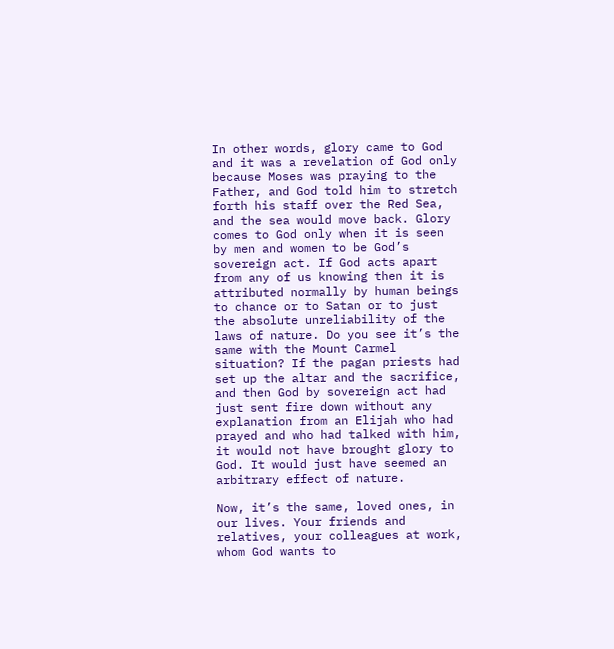In other words, glory came to God and it was a revelation of God only because Moses was praying to the Father, and God told him to stretch forth his staff over the Red Sea, and the sea would move back. Glory comes to God only when it is seen by men and women to be God’s sovereign act. If God acts apart from any of us knowing then it is attributed normally by human beings to chance or to Satan or to just the absolute unreliability of the laws of nature. Do you see it’s the same with the Mount Carmel situation? If the pagan priests had set up the altar and the sacrifice, and then God by sovereign act had just sent fire down without any explanation from an Elijah who had prayed and who had talked with him, it would not have brought glory to God. It would just have seemed an arbitrary effect of nature.

Now, it’s the same, loved ones, in our lives. Your friends and relatives, your colleagues at work, whom God wants to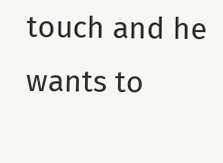touch and he wants to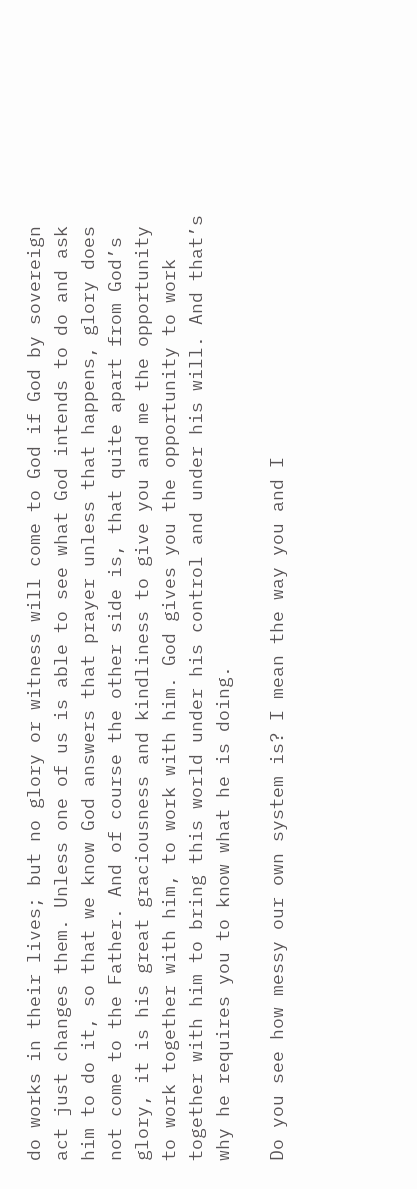do works in their lives; but no glory or witness will come to God if God by sovereign act just changes them. Unless one of us is able to see what God intends to do and ask him to do it, so that we know God answers that prayer unless that happens, glory does not come to the Father. And of course the other side is, that quite apart from God’s glory, it is his great graciousness and kindliness to give you and me the opportunity to work together with him, to work with him. God gives you the opportunity to work together with him to bring this world under his control and under his will. And that’s why he requires you to know what he is doing.

Do you see how messy our own system is? I mean the way you and I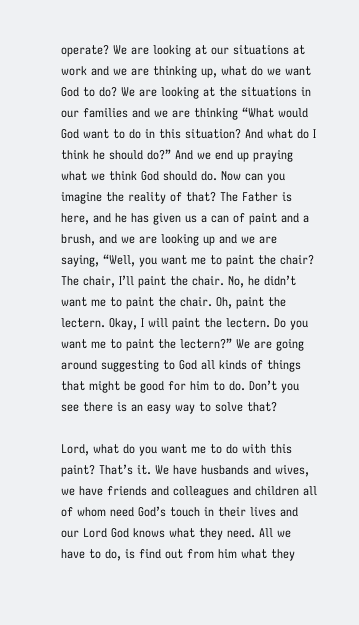operate? We are looking at our situations at work and we are thinking up, what do we want God to do? We are looking at the situations in our families and we are thinking “What would God want to do in this situation? And what do I think he should do?” And we end up praying what we think God should do. Now can you imagine the reality of that? The Father is here, and he has given us a can of paint and a brush, and we are looking up and we are saying, “Well, you want me to paint the chair? The chair, I’ll paint the chair. No, he didn’t want me to paint the chair. Oh, paint the lectern. Okay, I will paint the lectern. Do you want me to paint the lectern?” We are going around suggesting to God all kinds of things that might be good for him to do. Don’t you see there is an easy way to solve that?

Lord, what do you want me to do with this paint? That’s it. We have husbands and wives, we have friends and colleagues and children all of whom need God’s touch in their lives and our Lord God knows what they need. All we have to do, is find out from him what they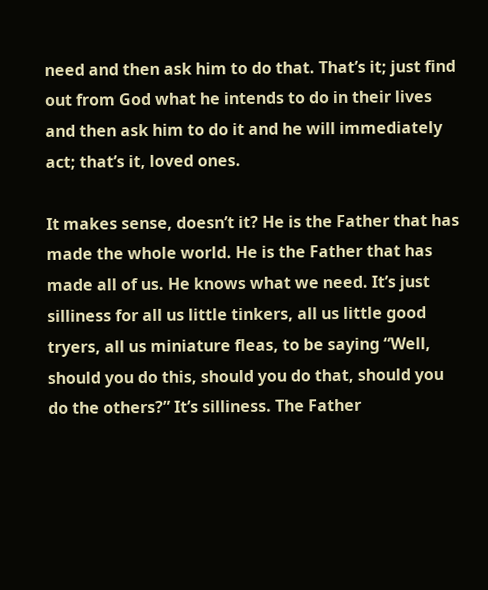need and then ask him to do that. That’s it; just find out from God what he intends to do in their lives and then ask him to do it and he will immediately act; that’s it, loved ones.

It makes sense, doesn’t it? He is the Father that has made the whole world. He is the Father that has made all of us. He knows what we need. It’s just silliness for all us little tinkers, all us little good tryers, all us miniature fleas, to be saying “Well, should you do this, should you do that, should you do the others?” It’s silliness. The Father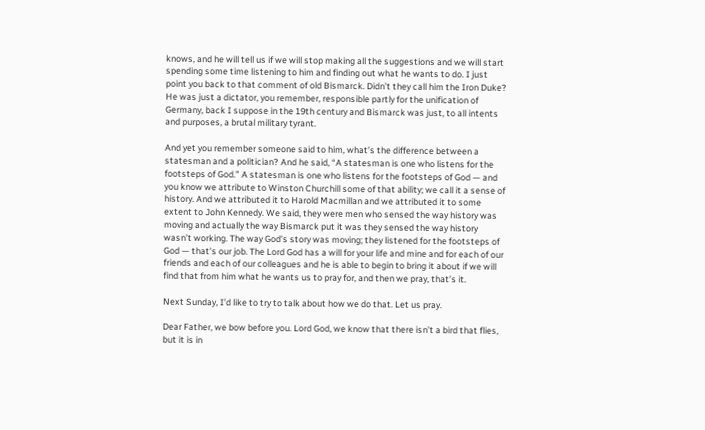knows, and he will tell us if we will stop making all the suggestions and we will start spending some time listening to him and finding out what he wants to do. I just point you back to that comment of old Bismarck. Didn’t they call him the Iron Duke? He was just a dictator, you remember, responsible partly for the unification of Germany, back I suppose in the 19th century and Bismarck was just, to all intents and purposes, a brutal military tyrant.

And yet you remember someone said to him, what’s the difference between a statesman and a politician? And he said, “A statesman is one who listens for the footsteps of God.” A statesman is one who listens for the footsteps of God — and you know we attribute to Winston Churchill some of that ability; we call it a sense of history. And we attributed it to Harold Macmillan and we attributed it to some extent to John Kennedy. We said, they were men who sensed the way history was moving and actually the way Bismarck put it was they sensed the way history wasn’t working. The way God’s story was moving; they listened for the footsteps of God — that’s our job. The Lord God has a will for your life and mine and for each of our friends and each of our colleagues and he is able to begin to bring it about if we will find that from him what he wants us to pray for, and then we pray, that’s it.

Next Sunday, I’d like to try to talk about how we do that. Let us pray.

Dear Father, we bow before you. Lord God, we know that there isn’t a bird that flies, but it is in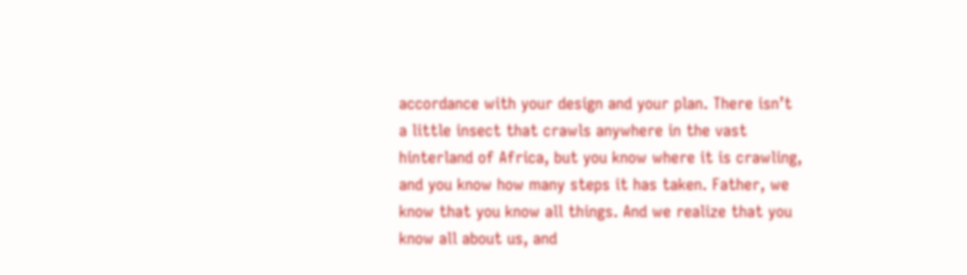accordance with your design and your plan. There isn’t a little insect that crawls anywhere in the vast hinterland of Africa, but you know where it is crawling, and you know how many steps it has taken. Father, we know that you know all things. And we realize that you know all about us, and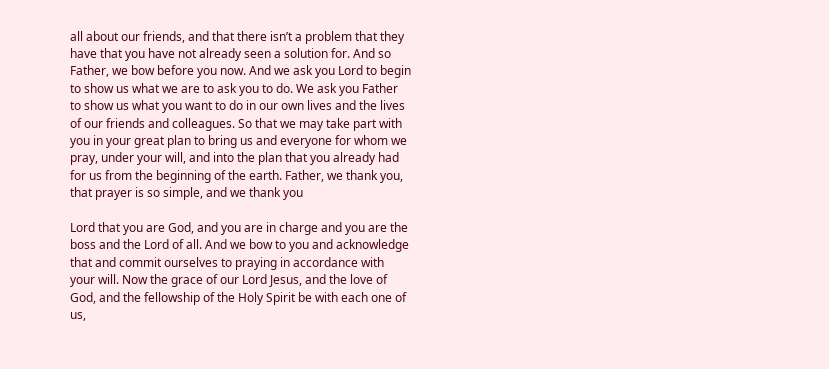all about our friends, and that there isn’t a problem that they have that you have not already seen a solution for. And so Father, we bow before you now. And we ask you Lord to begin to show us what we are to ask you to do. We ask you Father to show us what you want to do in our own lives and the lives of our friends and colleagues. So that we may take part with you in your great plan to bring us and everyone for whom we pray, under your will, and into the plan that you already had for us from the beginning of the earth. Father, we thank you, that prayer is so simple, and we thank you

Lord that you are God, and you are in charge and you are the boss and the Lord of all. And we bow to you and acknowledge that and commit ourselves to praying in accordance with your will. Now the grace of our Lord Jesus, and the love of God, and the fellowship of the Holy Spirit be with each one of us,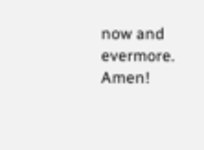now and evermore. Amen!